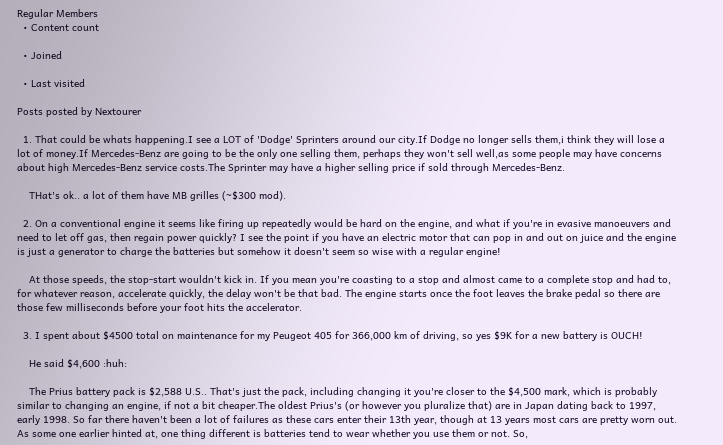Regular Members
  • Content count

  • Joined

  • Last visited

Posts posted by Nextourer

  1. That could be whats happening.I see a LOT of 'Dodge' Sprinters around our city.If Dodge no longer sells them,i think they will lose a lot of money.If Mercedes-Benz are going to be the only one selling them, perhaps they won't sell well,as some people may have concerns about high Mercedes-Benz service costs.The Sprinter may have a higher selling price if sold through Mercedes-Benz.

    THat's ok.. a lot of them have MB grilles (~$300 mod).

  2. On a conventional engine it seems like firing up repeatedly would be hard on the engine, and what if you're in evasive manoeuvers and need to let off gas, then regain power quickly? I see the point if you have an electric motor that can pop in and out on juice and the engine is just a generator to charge the batteries but somehow it doesn't seem so wise with a regular engine!

    At those speeds, the stop-start wouldn't kick in. If you mean you're coasting to a stop and almost came to a complete stop and had to, for whatever reason, accelerate quickly, the delay won't be that bad. The engine starts once the foot leaves the brake pedal so there are those few milliseconds before your foot hits the accelerator.

  3. I spent about $4500 total on maintenance for my Peugeot 405 for 366,000 km of driving, so yes $9K for a new battery is OUCH!

    He said $4,600 :huh:

    The Prius battery pack is $2,588 U.S.. That's just the pack, including changing it you're closer to the $4,500 mark, which is probably similar to changing an engine, if not a bit cheaper.The oldest Prius's (or however you pluralize that) are in Japan dating back to 1997, early 1998. So far there haven't been a lot of failures as these cars enter their 13th year, though at 13 years most cars are pretty worn out. As some one earlier hinted at, one thing different is batteries tend to wear whether you use them or not. So,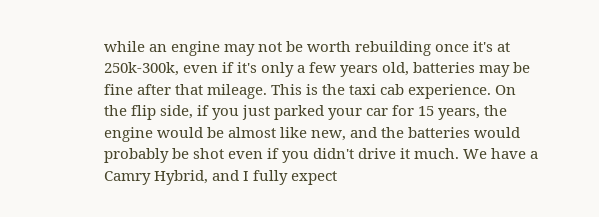while an engine may not be worth rebuilding once it's at 250k-300k, even if it's only a few years old, batteries may be fine after that mileage. This is the taxi cab experience. On the flip side, if you just parked your car for 15 years, the engine would be almost like new, and the batteries would probably be shot even if you didn't drive it much. We have a Camry Hybrid, and I fully expect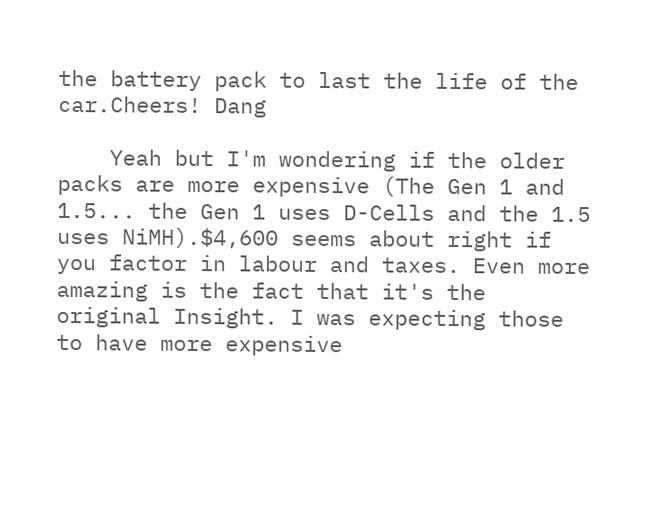the battery pack to last the life of the car.Cheers! Dang

    Yeah but I'm wondering if the older packs are more expensive (The Gen 1 and 1.5... the Gen 1 uses D-Cells and the 1.5 uses NiMH).$4,600 seems about right if you factor in labour and taxes. Even more amazing is the fact that it's the original Insight. I was expecting those to have more expensive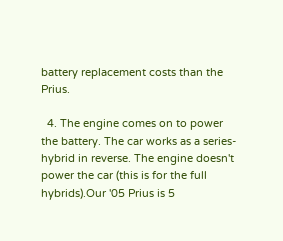battery replacement costs than the Prius.

  4. The engine comes on to power the battery. The car works as a series-hybrid in reverse. The engine doesn't power the car (this is for the full hybrids).Our '05 Prius is 5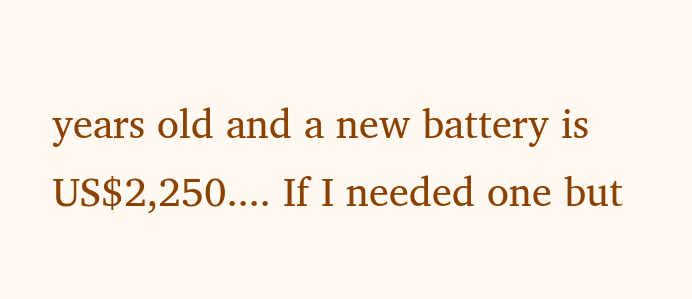years old and a new battery is US$2,250.... If I needed one but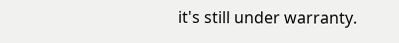it's still under warranty.